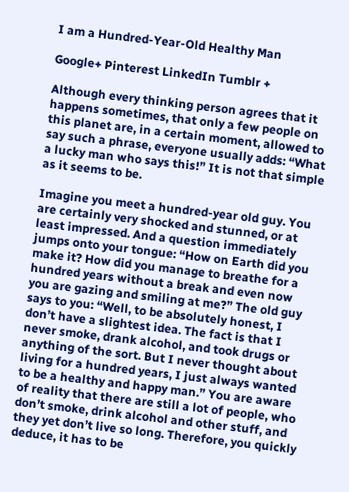I am a Hundred-Year-Old Healthy Man

Google+ Pinterest LinkedIn Tumblr +

Although every thinking person agrees that it happens sometimes, that only a few people on this planet are, in a certain moment, allowed to say such a phrase, everyone usually adds: “What a lucky man who says this!” It is not that simple as it seems to be.

Imagine you meet a hundred-year old guy. You are certainly very shocked and stunned, or at least impressed. And a question immediately jumps onto your tongue: “How on Earth did you make it? How did you manage to breathe for a hundred years without a break and even now you are gazing and smiling at me?” The old guy says to you: “Well, to be absolutely honest, I don’t have a slightest idea. The fact is that I never smoke, drank alcohol, and took drugs or anything of the sort. But I never thought about living for a hundred years, I just always wanted to be a healthy and happy man.” You are aware of reality that there are still a lot of people, who don’t smoke, drink alcohol and other stuff, and they yet don’t live so long. Therefore, you quickly deduce, it has to be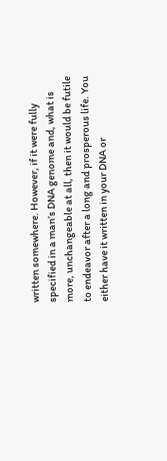written somewhere. However, if it were fully specified in a man’s DNA genome and, what is more, unchangeable at all, then it would be futile to endeavor after a long and prosperous life. You either have it written in your DNA or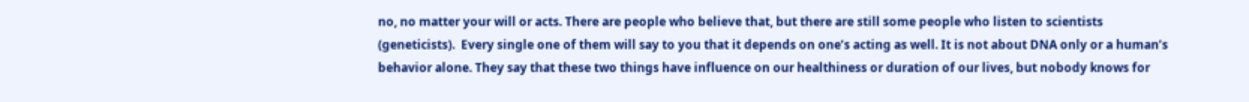no, no matter your will or acts. There are people who believe that, but there are still some people who listen to scientists (geneticists).  Every single one of them will say to you that it depends on one’s acting as well. It is not about DNA only or a human’s behavior alone. They say that these two things have influence on our healthiness or duration of our lives, but nobody knows for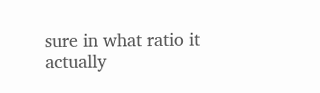sure in what ratio it actually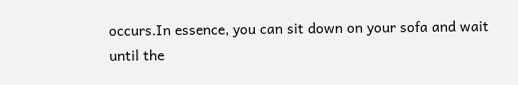occurs.In essence, you can sit down on your sofa and wait until the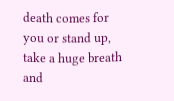death comes for you or stand up, take a huge breath and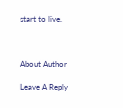start to live.



About Author

Leave A Reply